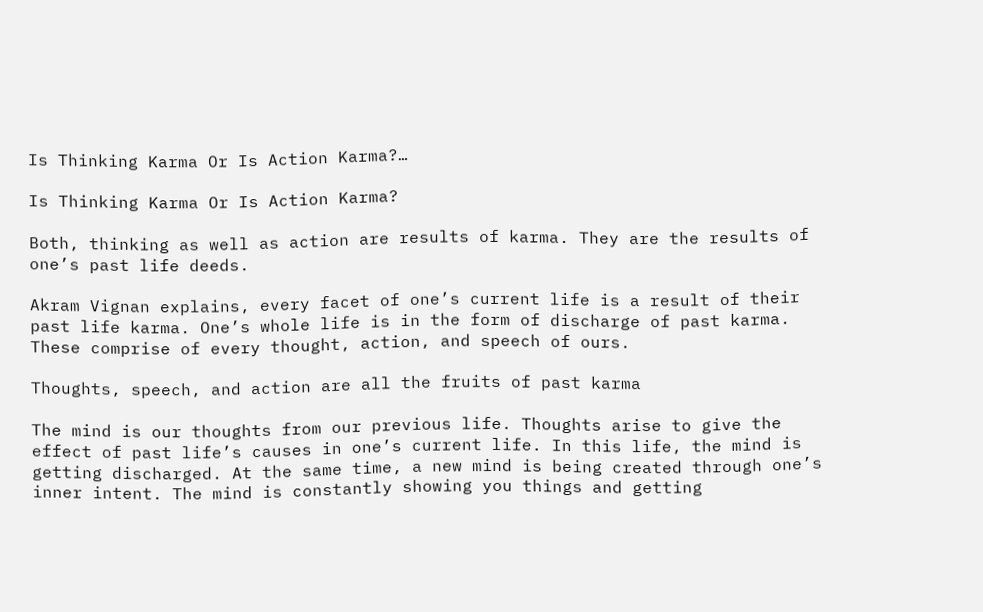Is Thinking Karma Or Is Action Karma?…

Is Thinking Karma Or Is Action Karma?

Both, thinking as well as action are results of karma. They are the results of one’s past life deeds.

Akram Vignan explains, every facet of one’s current life is a result of their past life karma. One’s whole life is in the form of discharge of past karma. These comprise of every thought, action, and speech of ours.

Thoughts, speech, and action are all the fruits of past karma

The mind is our thoughts from our previous life. Thoughts arise to give the effect of past life’s causes in one’s current life. In this life, the mind is getting discharged. At the same time, a new mind is being created through one’s inner intent. The mind is constantly showing you things and getting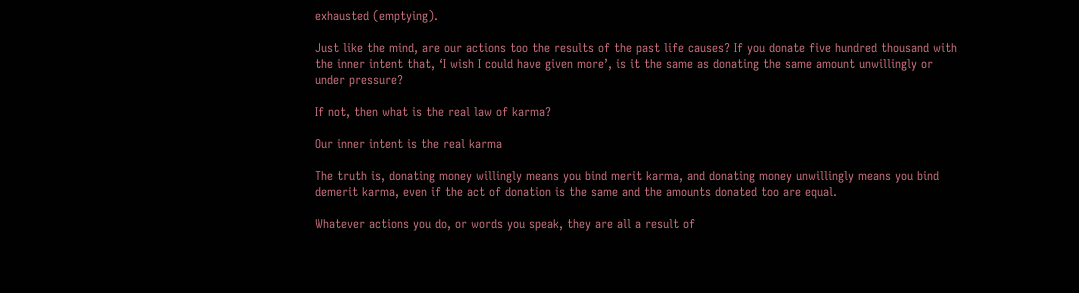exhausted (emptying).

Just like the mind, are our actions too the results of the past life causes? If you donate five hundred thousand with the inner intent that, ‘I wish I could have given more’, is it the same as donating the same amount unwillingly or under pressure?

If not, then what is the real law of karma?

Our inner intent is the real karma

The truth is, donating money willingly means you bind merit karma, and donating money unwillingly means you bind demerit karma, even if the act of donation is the same and the amounts donated too are equal.

Whatever actions you do, or words you speak, they are all a result of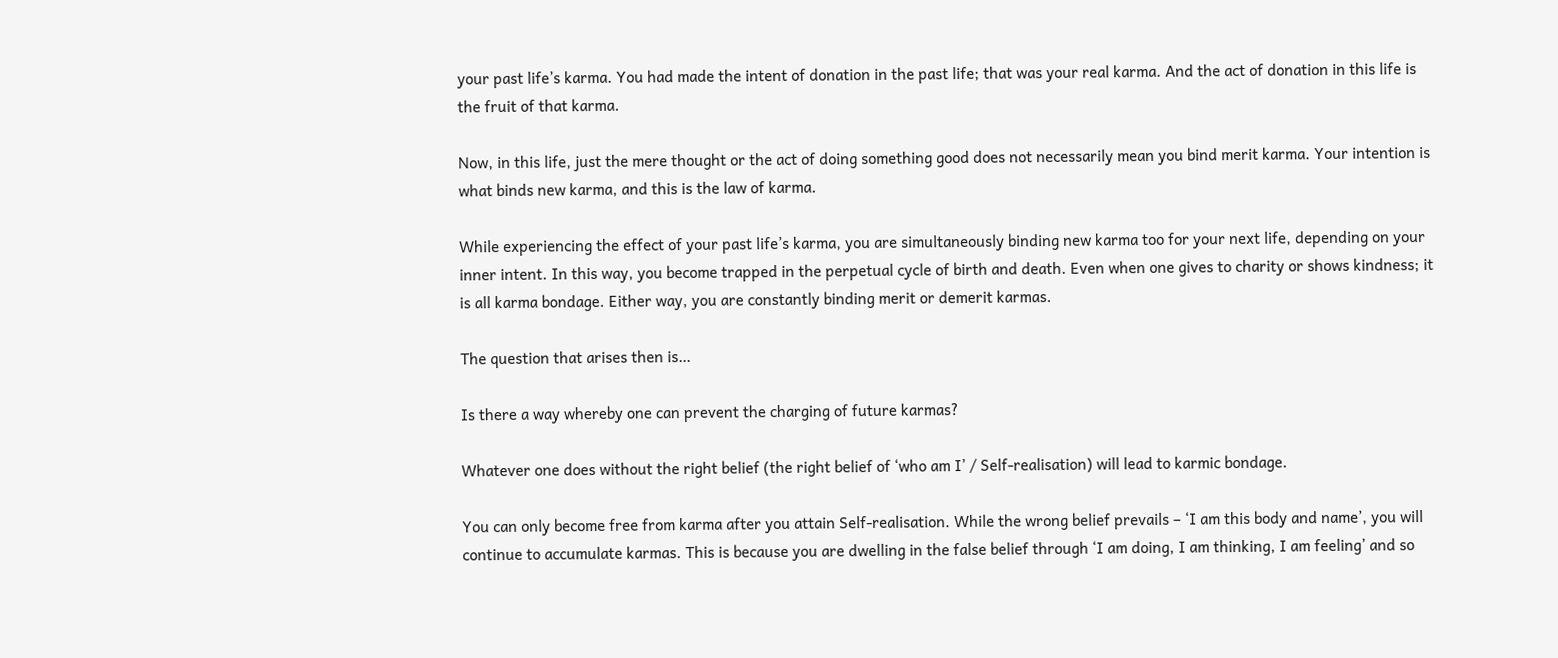your past life’s karma. You had made the intent of donation in the past life; that was your real karma. And the act of donation in this life is the fruit of that karma.

Now, in this life, just the mere thought or the act of doing something good does not necessarily mean you bind merit karma. Your intention is what binds new karma, and this is the law of karma.

While experiencing the effect of your past life’s karma, you are simultaneously binding new karma too for your next life, depending on your inner intent. In this way, you become trapped in the perpetual cycle of birth and death. Even when one gives to charity or shows kindness; it is all karma bondage. Either way, you are constantly binding merit or demerit karmas.

The question that arises then is…

Is there a way whereby one can prevent the charging of future karmas?

Whatever one does without the right belief (the right belief of ‘who am I’ / Self-realisation) will lead to karmic bondage.

You can only become free from karma after you attain Self-realisation. While the wrong belief prevails – ‘I am this body and name’, you will continue to accumulate karmas. This is because you are dwelling in the false belief through ‘I am doing, I am thinking, I am feeling’ and so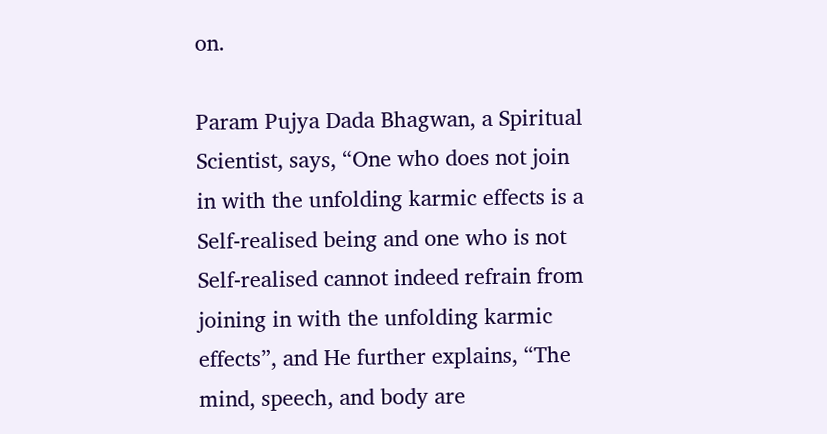on.

Param Pujya Dada Bhagwan, a Spiritual Scientist, says, “One who does not join in with the unfolding karmic effects is a Self-realised being and one who is not Self-realised cannot indeed refrain from joining in with the unfolding karmic effects”, and He further explains, “The mind, speech, and body are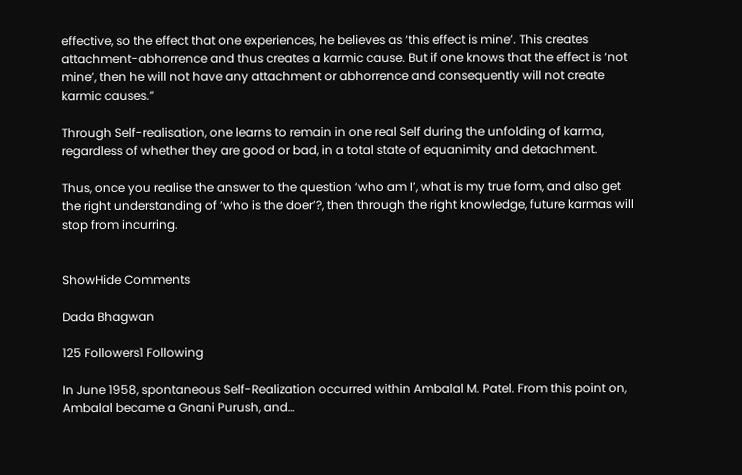effective, so the effect that one experiences, he believes as ‘this effect is mine’. This creates attachment-abhorrence and thus creates a karmic cause. But if one knows that the effect is ‘not mine’, then he will not have any attachment or abhorrence and consequently will not create karmic causes.”

Through Self-realisation, one learns to remain in one real Self during the unfolding of karma, regardless of whether they are good or bad, in a total state of equanimity and detachment.

Thus, once you realise the answer to the question ‘who am I’, what is my true form, and also get the right understanding of ‘who is the doer’?, then through the right knowledge, future karmas will stop from incurring.


ShowHide Comments

Dada Bhagwan

125 Followers1 Following

In June 1958, spontaneous Self-Realization occurred within Ambalal M. Patel. From this point on, Ambalal became a Gnani Purush, and…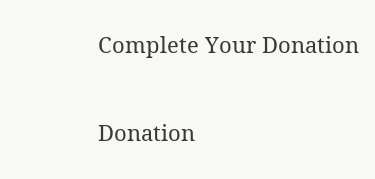Complete Your Donation

Donation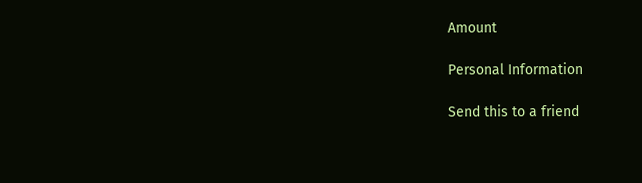Amount

Personal Information

Send this to a friend